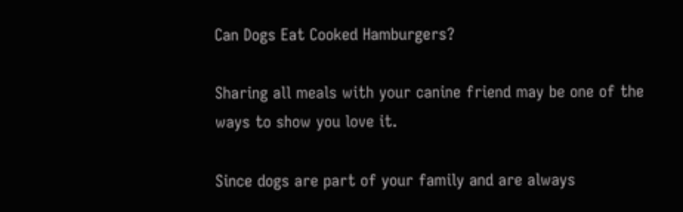Can Dogs Eat Cooked Hamburgers?

Sharing all meals with your canine friend may be one of the ways to show you love it.

Since dogs are part of your family and are always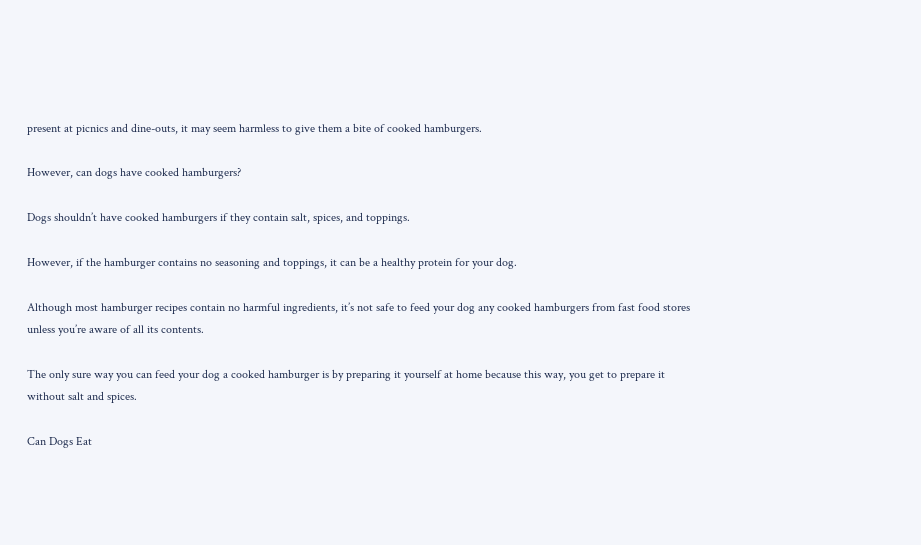present at picnics and dine-outs, it may seem harmless to give them a bite of cooked hamburgers.

However, can dogs have cooked hamburgers?

Dogs shouldn’t have cooked hamburgers if they contain salt, spices, and toppings.

However, if the hamburger contains no seasoning and toppings, it can be a healthy protein for your dog.

Although most hamburger recipes contain no harmful ingredients, it’s not safe to feed your dog any cooked hamburgers from fast food stores unless you’re aware of all its contents.

The only sure way you can feed your dog a cooked hamburger is by preparing it yourself at home because this way, you get to prepare it without salt and spices.

Can Dogs Eat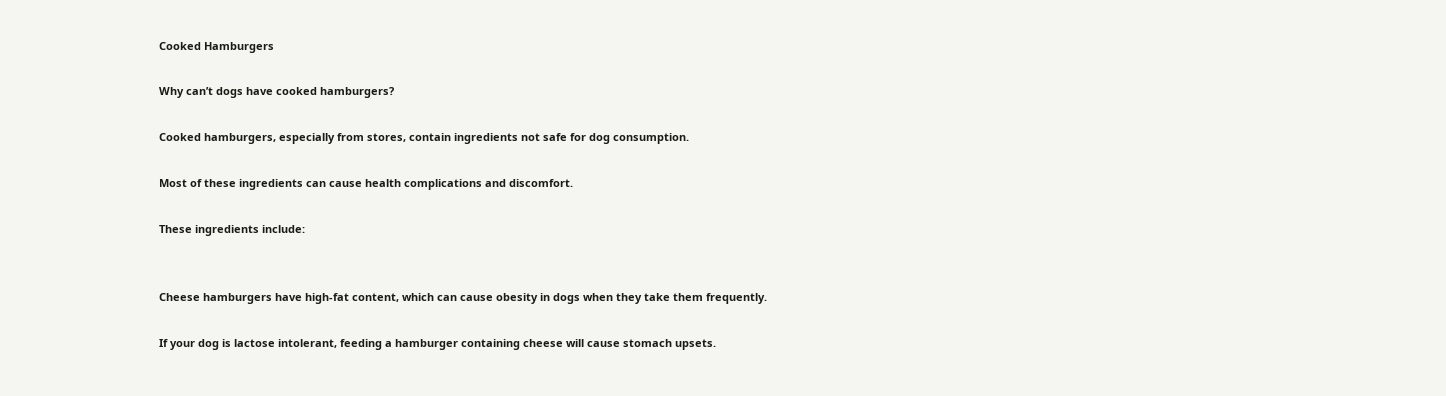Cooked Hamburgers

Why can’t dogs have cooked hamburgers?

Cooked hamburgers, especially from stores, contain ingredients not safe for dog consumption.

Most of these ingredients can cause health complications and discomfort.

These ingredients include:


Cheese hamburgers have high-fat content, which can cause obesity in dogs when they take them frequently.

If your dog is lactose intolerant, feeding a hamburger containing cheese will cause stomach upsets.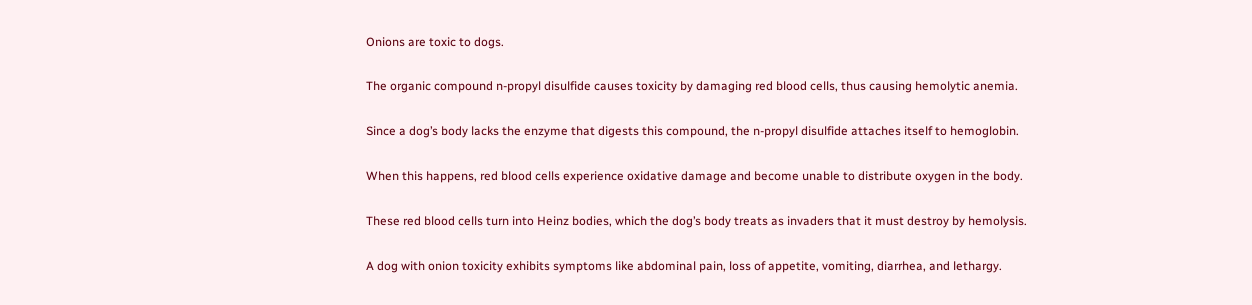Onions are toxic to dogs.

The organic compound n-propyl disulfide causes toxicity by damaging red blood cells, thus causing hemolytic anemia.

Since a dog’s body lacks the enzyme that digests this compound, the n-propyl disulfide attaches itself to hemoglobin.

When this happens, red blood cells experience oxidative damage and become unable to distribute oxygen in the body.

These red blood cells turn into Heinz bodies, which the dog’s body treats as invaders that it must destroy by hemolysis.

A dog with onion toxicity exhibits symptoms like abdominal pain, loss of appetite, vomiting, diarrhea, and lethargy.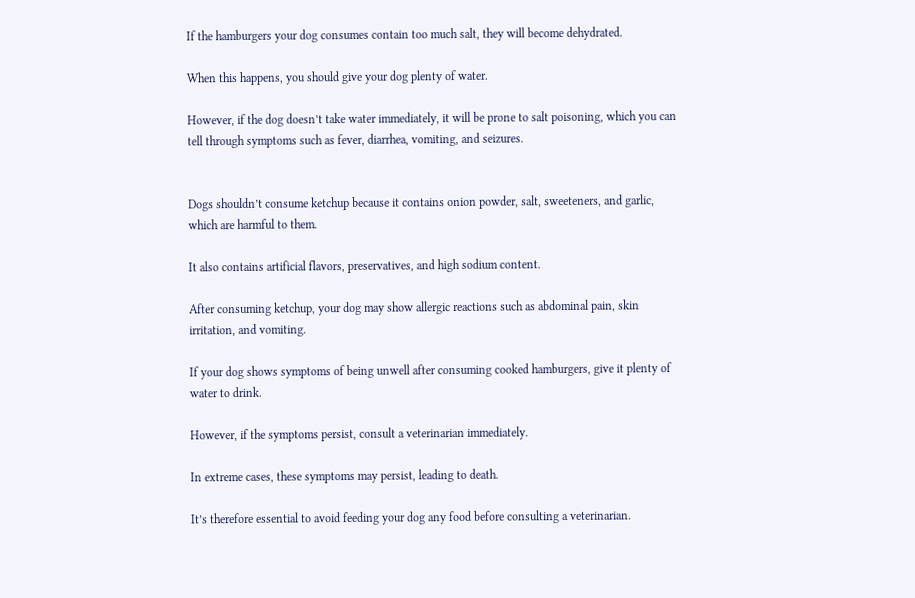If the hamburgers your dog consumes contain too much salt, they will become dehydrated.

When this happens, you should give your dog plenty of water.

However, if the dog doesn’t take water immediately, it will be prone to salt poisoning, which you can tell through symptoms such as fever, diarrhea, vomiting, and seizures.


Dogs shouldn’t consume ketchup because it contains onion powder, salt, sweeteners, and garlic, which are harmful to them.

It also contains artificial flavors, preservatives, and high sodium content.

After consuming ketchup, your dog may show allergic reactions such as abdominal pain, skin irritation, and vomiting.

If your dog shows symptoms of being unwell after consuming cooked hamburgers, give it plenty of water to drink.

However, if the symptoms persist, consult a veterinarian immediately.

In extreme cases, these symptoms may persist, leading to death.

It’s therefore essential to avoid feeding your dog any food before consulting a veterinarian.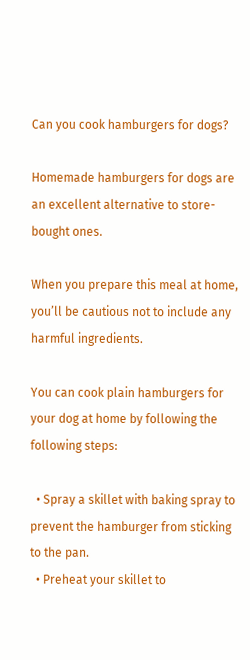Can you cook hamburgers for dogs?

Homemade hamburgers for dogs are an excellent alternative to store-bought ones.

When you prepare this meal at home, you’ll be cautious not to include any harmful ingredients.

You can cook plain hamburgers for your dog at home by following the following steps:

  • Spray a skillet with baking spray to prevent the hamburger from sticking to the pan.
  • Preheat your skillet to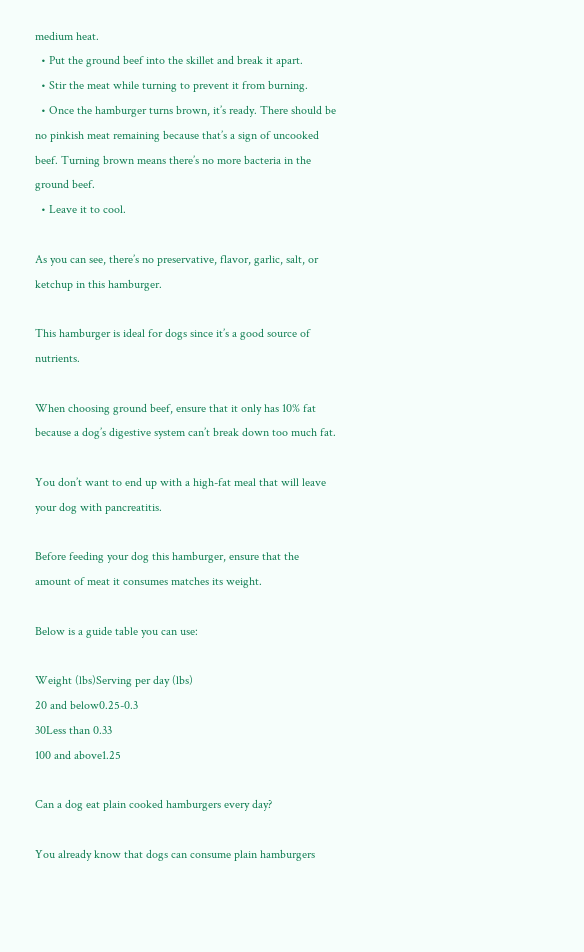medium heat.
  • Put the ground beef into the skillet and break it apart.
  • Stir the meat while turning to prevent it from burning.
  • Once the hamburger turns brown, it’s ready. There should be no pinkish meat remaining because that’s a sign of uncooked beef. Turning brown means there’s no more bacteria in the ground beef.
  • Leave it to cool.

As you can see, there’s no preservative, flavor, garlic, salt, or ketchup in this hamburger.

This hamburger is ideal for dogs since it’s a good source of nutrients.

When choosing ground beef, ensure that it only has 10% fat because a dog’s digestive system can’t break down too much fat.

You don’t want to end up with a high-fat meal that will leave your dog with pancreatitis.

Before feeding your dog this hamburger, ensure that the amount of meat it consumes matches its weight.

Below is a guide table you can use:

Weight (lbs)Serving per day (lbs)
20 and below0.25-0.3
30Less than 0.33
100 and above1.25

Can a dog eat plain cooked hamburgers every day?

You already know that dogs can consume plain hamburgers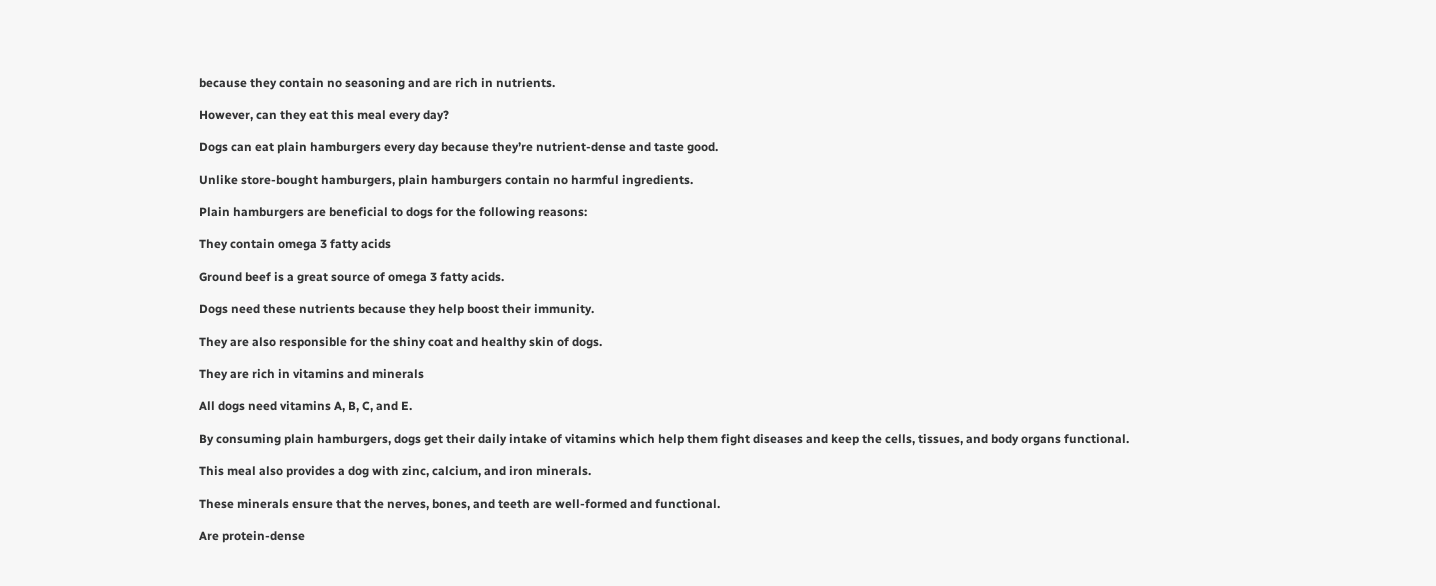because they contain no seasoning and are rich in nutrients.

However, can they eat this meal every day?

Dogs can eat plain hamburgers every day because they’re nutrient-dense and taste good.

Unlike store-bought hamburgers, plain hamburgers contain no harmful ingredients.

Plain hamburgers are beneficial to dogs for the following reasons:

They contain omega 3 fatty acids

Ground beef is a great source of omega 3 fatty acids.

Dogs need these nutrients because they help boost their immunity.

They are also responsible for the shiny coat and healthy skin of dogs.

They are rich in vitamins and minerals

All dogs need vitamins A, B, C, and E.

By consuming plain hamburgers, dogs get their daily intake of vitamins which help them fight diseases and keep the cells, tissues, and body organs functional.

This meal also provides a dog with zinc, calcium, and iron minerals.

These minerals ensure that the nerves, bones, and teeth are well-formed and functional.

Are protein-dense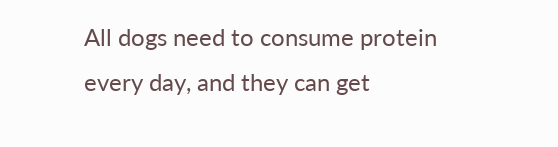All dogs need to consume protein every day, and they can get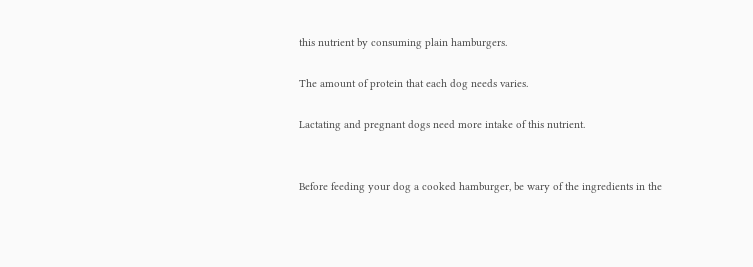this nutrient by consuming plain hamburgers.

The amount of protein that each dog needs varies.

Lactating and pregnant dogs need more intake of this nutrient.


Before feeding your dog a cooked hamburger, be wary of the ingredients in the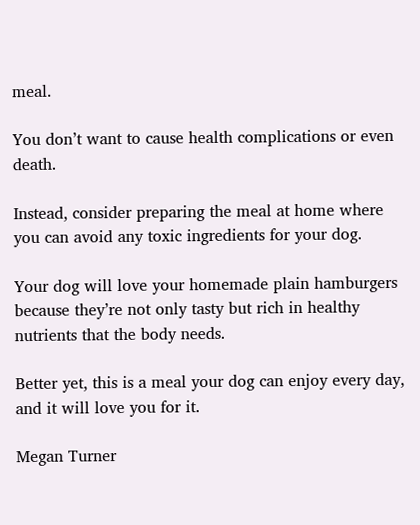meal.

You don’t want to cause health complications or even death.

Instead, consider preparing the meal at home where you can avoid any toxic ingredients for your dog.

Your dog will love your homemade plain hamburgers because they’re not only tasty but rich in healthy nutrients that the body needs.

Better yet, this is a meal your dog can enjoy every day, and it will love you for it.

Megan Turner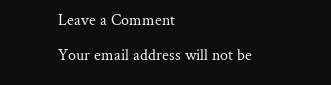Leave a Comment

Your email address will not be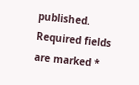published. Required fields are marked *